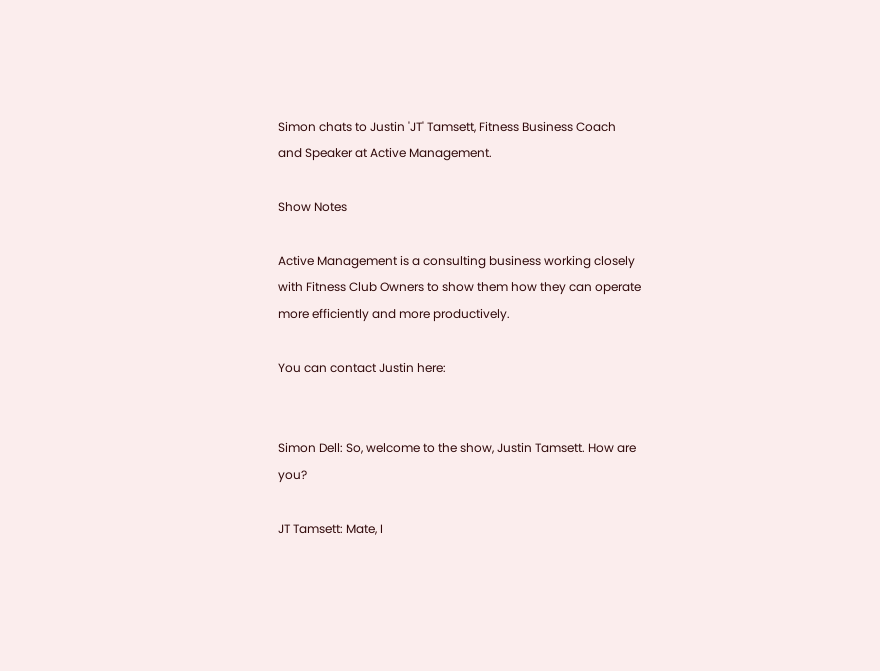Simon chats to Justin 'JT' Tamsett, Fitness Business Coach and Speaker at Active Management.

Show Notes

Active Management is a consulting business working closely with Fitness Club Owners to show them how they can operate more efficiently and more productively.

You can contact Justin here:


Simon Dell: So, welcome to the show, Justin Tamsett. How are you?

JT Tamsett: Mate, I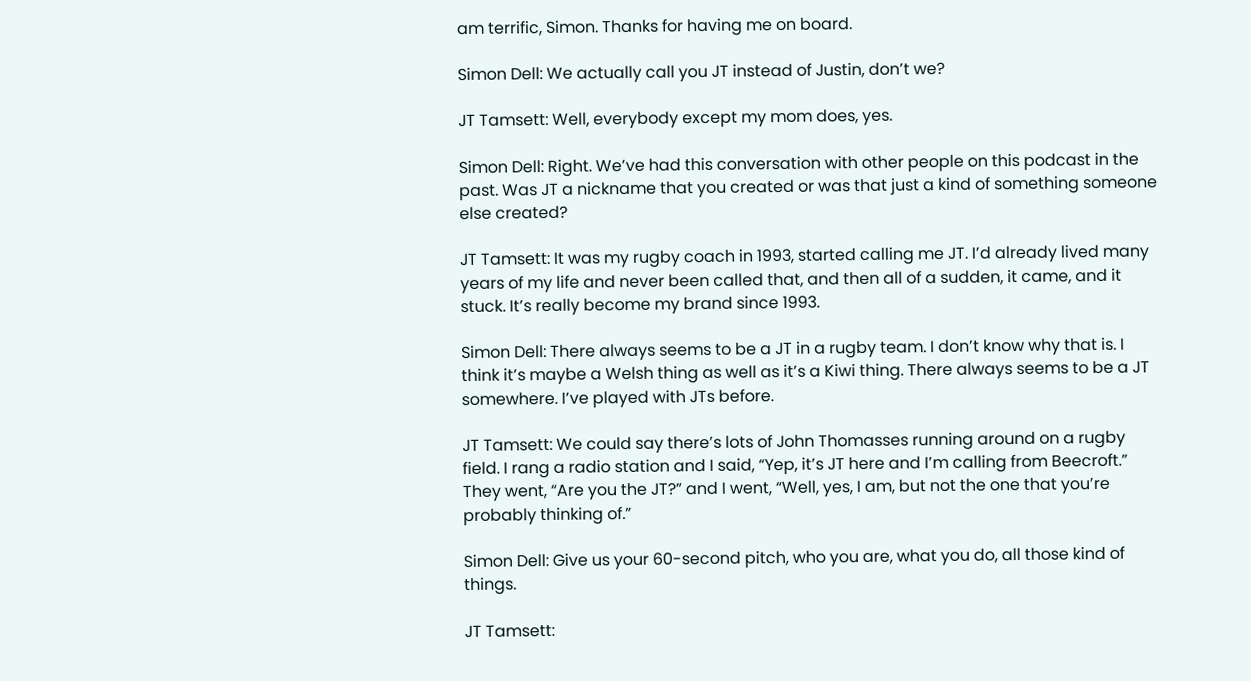am terrific, Simon. Thanks for having me on board.

Simon Dell: We actually call you JT instead of Justin, don’t we?

JT Tamsett: Well, everybody except my mom does, yes.

Simon Dell: Right. We’ve had this conversation with other people on this podcast in the past. Was JT a nickname that you created or was that just a kind of something someone else created?

JT Tamsett: It was my rugby coach in 1993, started calling me JT. I’d already lived many years of my life and never been called that, and then all of a sudden, it came, and it stuck. It’s really become my brand since 1993.

Simon Dell: There always seems to be a JT in a rugby team. I don’t know why that is. I think it’s maybe a Welsh thing as well as it’s a Kiwi thing. There always seems to be a JT somewhere. I’ve played with JTs before.

JT Tamsett: We could say there’s lots of John Thomasses running around on a rugby field. I rang a radio station and I said, “Yep, it’s JT here and I’m calling from Beecroft.” They went, “Are you the JT?” and I went, “Well, yes, I am, but not the one that you’re probably thinking of.”

Simon Dell: Give us your 60-second pitch, who you are, what you do, all those kind of things.

JT Tamsett: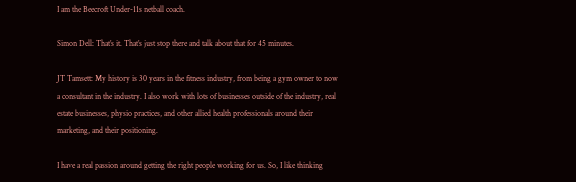I am the Beecroft Under-11s netball coach.

Simon Dell: That’s it. That’s just stop there and talk about that for 45 minutes.

JT Tamsett: My history is 30 years in the fitness industry, from being a gym owner to now a consultant in the industry. I also work with lots of businesses outside of the industry, real estate businesses, physio practices, and other allied health professionals around their marketing, and their positioning.

I have a real passion around getting the right people working for us. So, I like thinking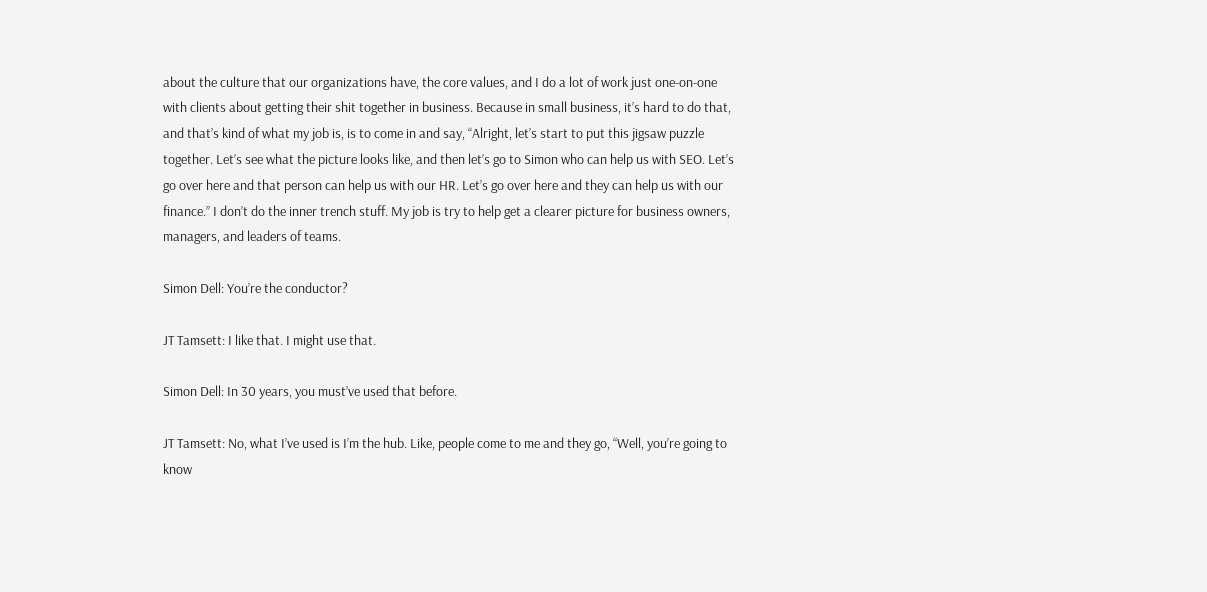about the culture that our organizations have, the core values, and I do a lot of work just one-on-one with clients about getting their shit together in business. Because in small business, it’s hard to do that, and that’s kind of what my job is, is to come in and say, “Alright, let’s start to put this jigsaw puzzle together. Let’s see what the picture looks like, and then let’s go to Simon who can help us with SEO. Let’s go over here and that person can help us with our HR. Let’s go over here and they can help us with our finance.” I don’t do the inner trench stuff. My job is try to help get a clearer picture for business owners, managers, and leaders of teams.

Simon Dell: You’re the conductor?

JT Tamsett: I like that. I might use that.

Simon Dell: In 30 years, you must’ve used that before.

JT Tamsett: No, what I’ve used is I’m the hub. Like, people come to me and they go, “Well, you’re going to know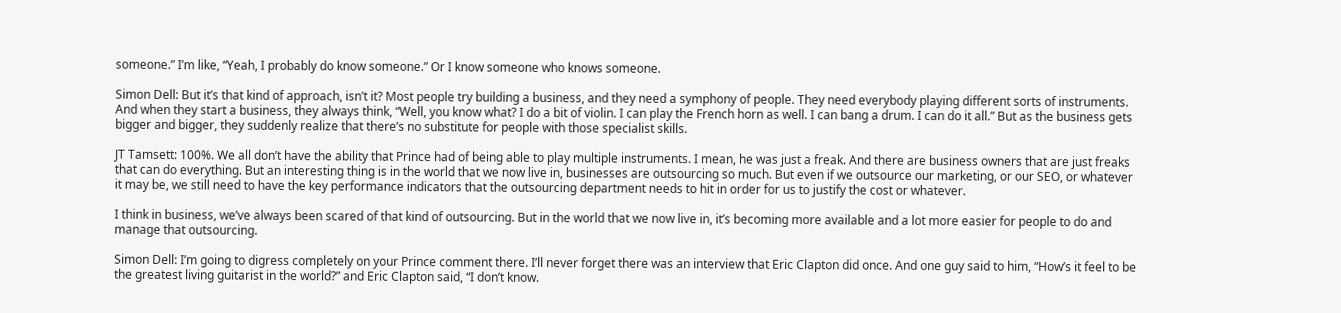someone.” I’m like, “Yeah, I probably do know someone.” Or I know someone who knows someone.

Simon Dell: But it’s that kind of approach, isn’t it? Most people try building a business, and they need a symphony of people. They need everybody playing different sorts of instruments. And when they start a business, they always think, “Well, you know what? I do a bit of violin. I can play the French horn as well. I can bang a drum. I can do it all.” But as the business gets bigger and bigger, they suddenly realize that there’s no substitute for people with those specialist skills.

JT Tamsett: 100%. We all don’t have the ability that Prince had of being able to play multiple instruments. I mean, he was just a freak. And there are business owners that are just freaks that can do everything. But an interesting thing is in the world that we now live in, businesses are outsourcing so much. But even if we outsource our marketing, or our SEO, or whatever it may be, we still need to have the key performance indicators that the outsourcing department needs to hit in order for us to justify the cost or whatever.

I think in business, we’ve always been scared of that kind of outsourcing. But in the world that we now live in, it’s becoming more available and a lot more easier for people to do and manage that outsourcing.

Simon Dell: I’m going to digress completely on your Prince comment there. I’ll never forget there was an interview that Eric Clapton did once. And one guy said to him, “How’s it feel to be the greatest living guitarist in the world?” and Eric Clapton said, “I don’t know.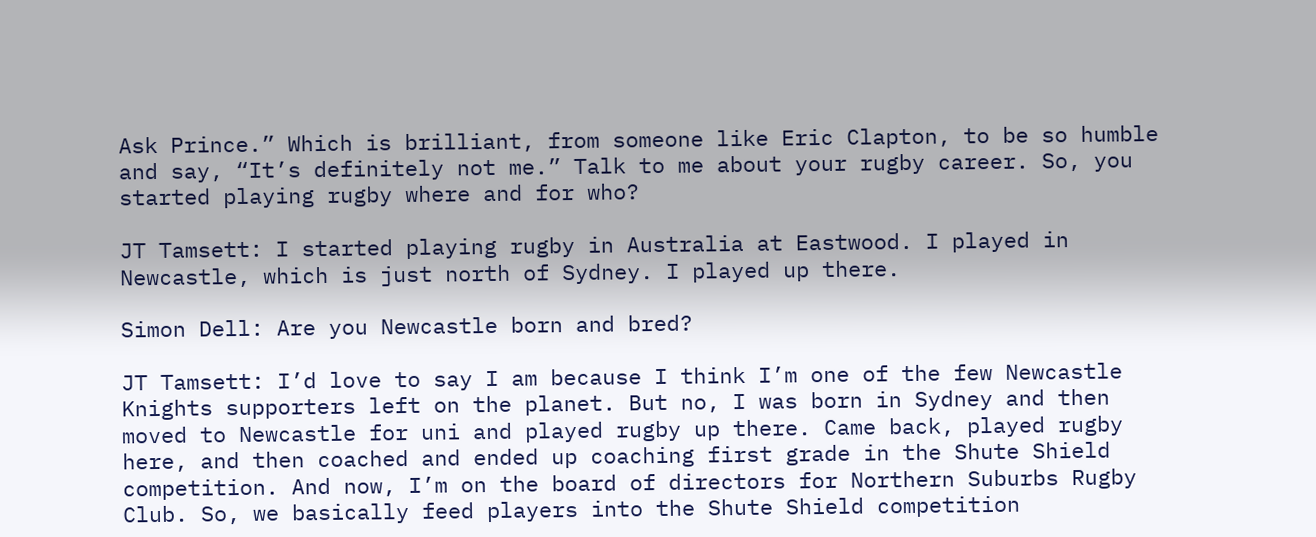Ask Prince.” Which is brilliant, from someone like Eric Clapton, to be so humble and say, “It’s definitely not me.” Talk to me about your rugby career. So, you started playing rugby where and for who?

JT Tamsett: I started playing rugby in Australia at Eastwood. I played in Newcastle, which is just north of Sydney. I played up there.

Simon Dell: Are you Newcastle born and bred?

JT Tamsett: I’d love to say I am because I think I’m one of the few Newcastle Knights supporters left on the planet. But no, I was born in Sydney and then moved to Newcastle for uni and played rugby up there. Came back, played rugby here, and then coached and ended up coaching first grade in the Shute Shield competition. And now, I’m on the board of directors for Northern Suburbs Rugby Club. So, we basically feed players into the Shute Shield competition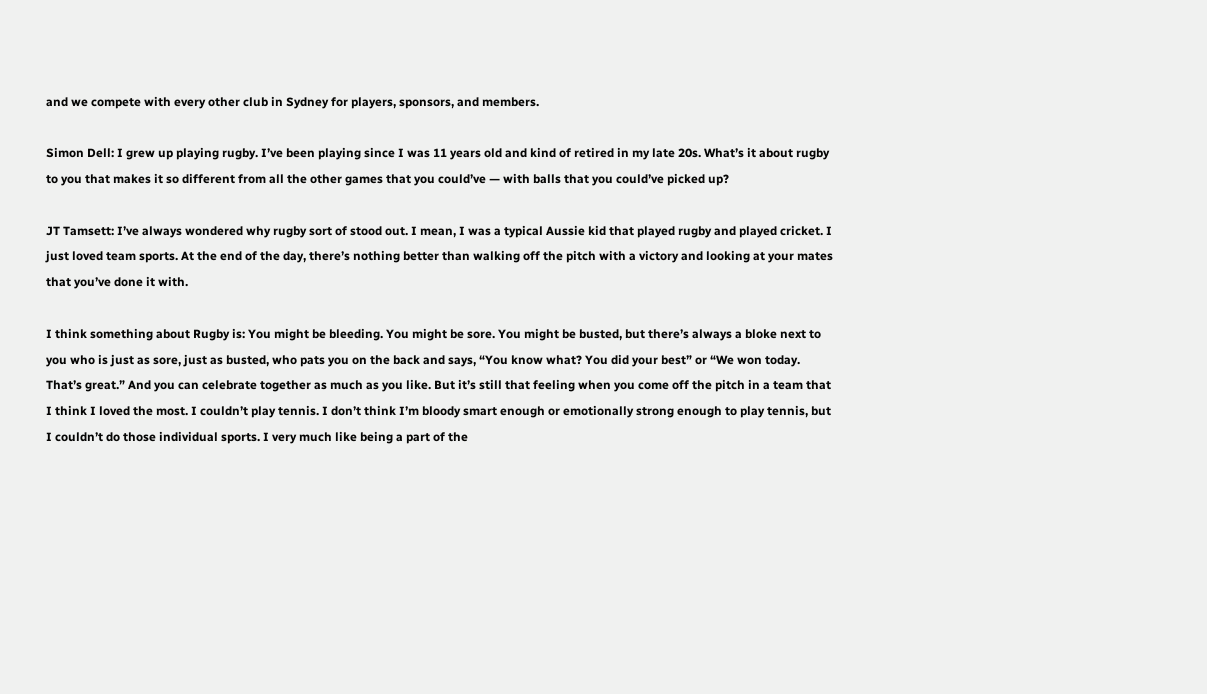and we compete with every other club in Sydney for players, sponsors, and members.

Simon Dell: I grew up playing rugby. I’ve been playing since I was 11 years old and kind of retired in my late 20s. What’s it about rugby to you that makes it so different from all the other games that you could’ve — with balls that you could’ve picked up?

JT Tamsett: I’ve always wondered why rugby sort of stood out. I mean, I was a typical Aussie kid that played rugby and played cricket. I just loved team sports. At the end of the day, there’s nothing better than walking off the pitch with a victory and looking at your mates that you’ve done it with.

I think something about Rugby is: You might be bleeding. You might be sore. You might be busted, but there’s always a bloke next to you who is just as sore, just as busted, who pats you on the back and says, “You know what? You did your best” or “We won today. That’s great.” And you can celebrate together as much as you like. But it’s still that feeling when you come off the pitch in a team that I think I loved the most. I couldn’t play tennis. I don’t think I’m bloody smart enough or emotionally strong enough to play tennis, but I couldn’t do those individual sports. I very much like being a part of the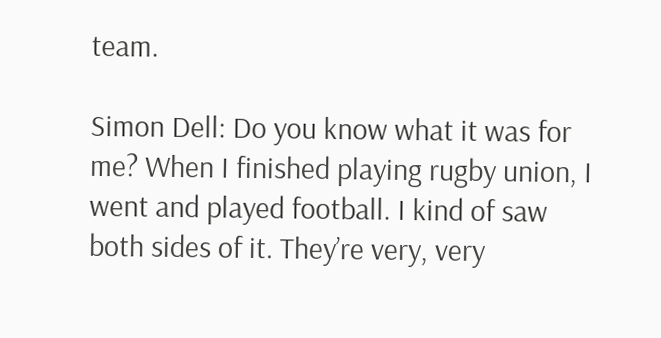team.

Simon Dell: Do you know what it was for me? When I finished playing rugby union, I went and played football. I kind of saw both sides of it. They’re very, very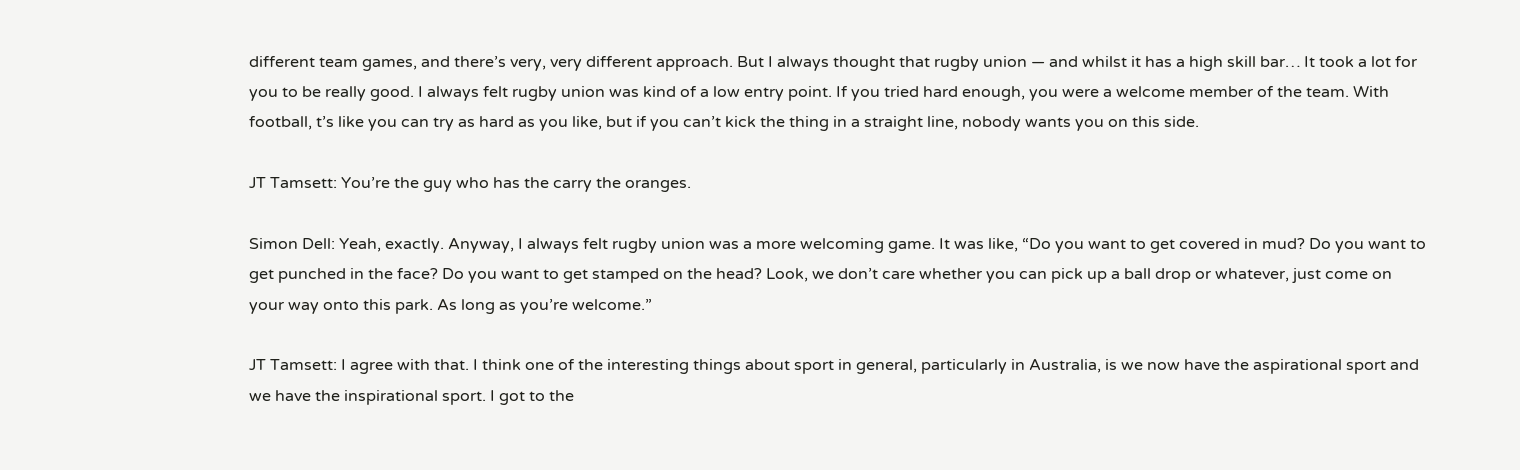different team games, and there’s very, very different approach. But I always thought that rugby union — and whilst it has a high skill bar… It took a lot for you to be really good. I always felt rugby union was kind of a low entry point. If you tried hard enough, you were a welcome member of the team. With football, t’s like you can try as hard as you like, but if you can’t kick the thing in a straight line, nobody wants you on this side.

JT Tamsett: You’re the guy who has the carry the oranges.

Simon Dell: Yeah, exactly. Anyway, I always felt rugby union was a more welcoming game. It was like, “Do you want to get covered in mud? Do you want to get punched in the face? Do you want to get stamped on the head? Look, we don’t care whether you can pick up a ball drop or whatever, just come on your way onto this park. As long as you’re welcome.”

JT Tamsett: I agree with that. I think one of the interesting things about sport in general, particularly in Australia, is we now have the aspirational sport and we have the inspirational sport. I got to the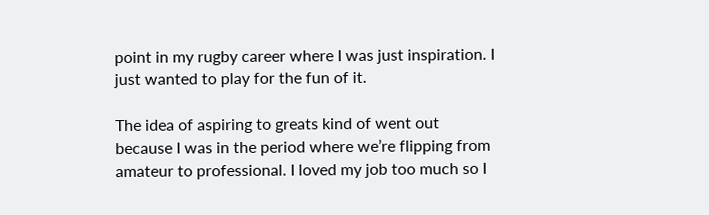point in my rugby career where I was just inspiration. I just wanted to play for the fun of it.

The idea of aspiring to greats kind of went out because I was in the period where we’re flipping from amateur to professional. I loved my job too much so I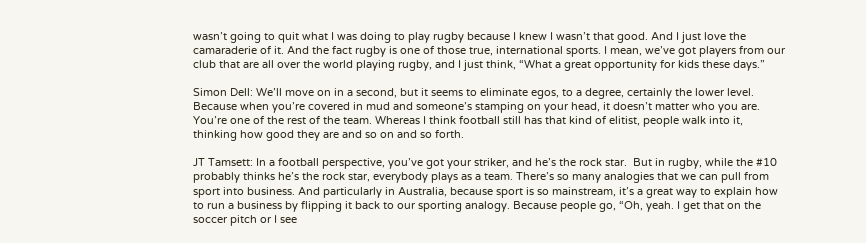wasn’t going to quit what I was doing to play rugby because I knew I wasn’t that good. And I just love the camaraderie of it. And the fact rugby is one of those true, international sports. I mean, we’ve got players from our club that are all over the world playing rugby, and I just think, “What a great opportunity for kids these days.”

Simon Dell: We’ll move on in a second, but it seems to eliminate egos, to a degree, certainly the lower level. Because when you’re covered in mud and someone’s stamping on your head, it doesn’t matter who you are. You’re one of the rest of the team. Whereas I think football still has that kind of elitist, people walk into it, thinking how good they are and so on and so forth.

JT Tamsett: In a football perspective, you’ve got your striker, and he’s the rock star.  But in rugby, while the #10 probably thinks he’s the rock star, everybody plays as a team. There’s so many analogies that we can pull from sport into business. And particularly in Australia, because sport is so mainstream, it’s a great way to explain how to run a business by flipping it back to our sporting analogy. Because people go, “Oh, yeah. I get that on the soccer pitch or I see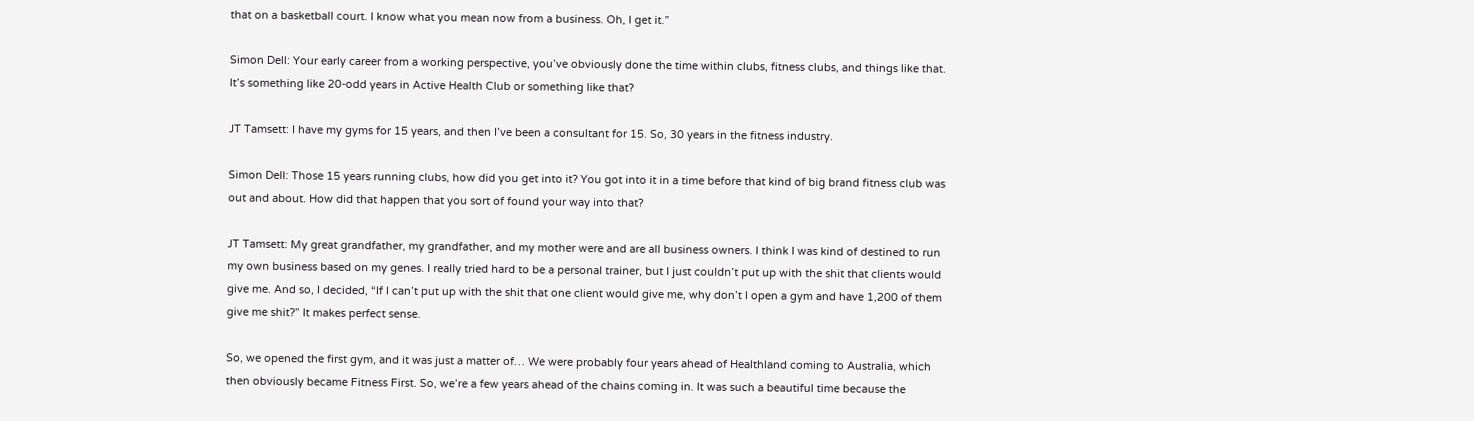that on a basketball court. I know what you mean now from a business. Oh, I get it.”

Simon Dell: Your early career from a working perspective, you’ve obviously done the time within clubs, fitness clubs, and things like that. It’s something like 20-odd years in Active Health Club or something like that?

JT Tamsett: I have my gyms for 15 years, and then I’ve been a consultant for 15. So, 30 years in the fitness industry.

Simon Dell: Those 15 years running clubs, how did you get into it? You got into it in a time before that kind of big brand fitness club was out and about. How did that happen that you sort of found your way into that?

JT Tamsett: My great grandfather, my grandfather, and my mother were and are all business owners. I think I was kind of destined to run my own business based on my genes. I really tried hard to be a personal trainer, but I just couldn’t put up with the shit that clients would give me. And so, I decided, “If I can’t put up with the shit that one client would give me, why don’t I open a gym and have 1,200 of them give me shit?” It makes perfect sense.

So, we opened the first gym, and it was just a matter of… We were probably four years ahead of Healthland coming to Australia, which then obviously became Fitness First. So, we’re a few years ahead of the chains coming in. It was such a beautiful time because the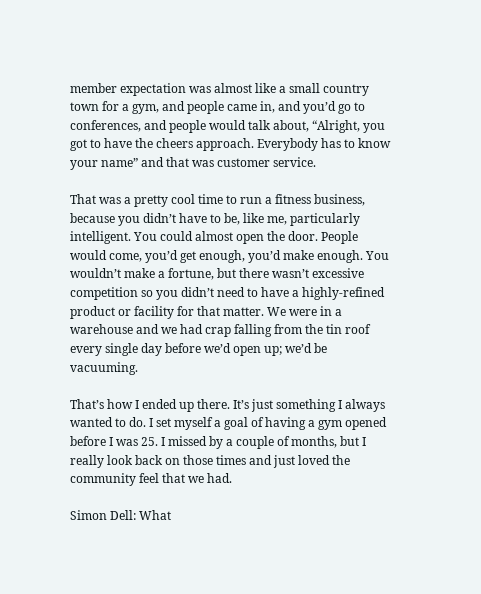member expectation was almost like a small country town for a gym, and people came in, and you’d go to conferences, and people would talk about, “Alright, you got to have the cheers approach. Everybody has to know your name” and that was customer service.

That was a pretty cool time to run a fitness business, because you didn’t have to be, like me, particularly intelligent. You could almost open the door. People would come, you’d get enough, you’d make enough. You wouldn’t make a fortune, but there wasn’t excessive competition so you didn’t need to have a highly-refined product or facility for that matter. We were in a warehouse and we had crap falling from the tin roof every single day before we’d open up; we’d be vacuuming.

That’s how I ended up there. It’s just something I always wanted to do. I set myself a goal of having a gym opened before I was 25. I missed by a couple of months, but I really look back on those times and just loved the community feel that we had.

Simon Dell: What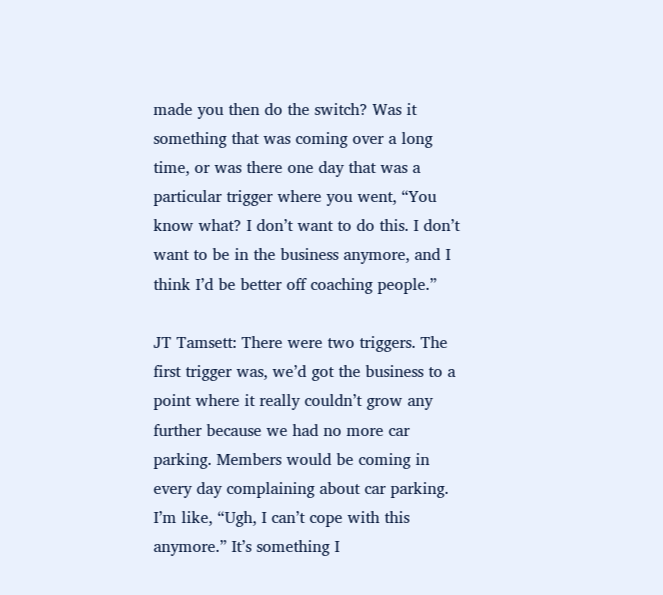made you then do the switch? Was it something that was coming over a long time, or was there one day that was a particular trigger where you went, “You know what? I don’t want to do this. I don’t want to be in the business anymore, and I think I’d be better off coaching people.”

JT Tamsett: There were two triggers. The first trigger was, we’d got the business to a point where it really couldn’t grow any further because we had no more car parking. Members would be coming in every day complaining about car parking. I’m like, “Ugh, I can’t cope with this anymore.” It’s something I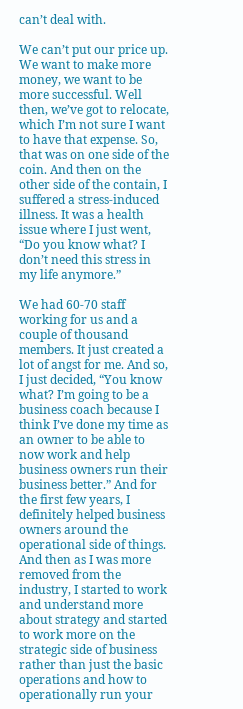can’t deal with.

We can’t put our price up. We want to make more money, we want to be more successful. Well then, we’ve got to relocate, which I’m not sure I want to have that expense. So, that was on one side of the coin. And then on the other side of the contain, I suffered a stress-induced illness. It was a health issue where I just went, “Do you know what? I don’t need this stress in my life anymore.”

We had 60-70 staff working for us and a couple of thousand members. It just created a lot of angst for me. And so, I just decided, “You know what? I’m going to be a business coach because I think I’ve done my time as an owner to be able to now work and help business owners run their business better.” And for the first few years, I definitely helped business owners around the operational side of things. And then as I was more removed from the industry, I started to work and understand more about strategy and started to work more on the strategic side of business rather than just the basic operations and how to operationally run your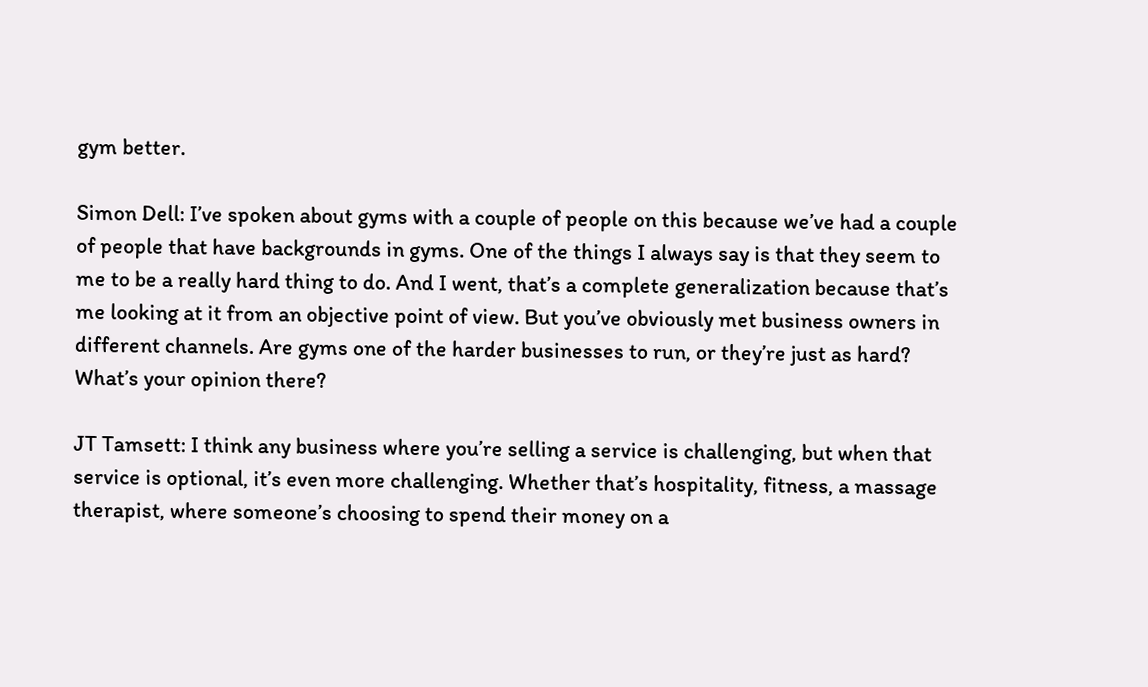gym better.

Simon Dell: I’ve spoken about gyms with a couple of people on this because we’ve had a couple of people that have backgrounds in gyms. One of the things I always say is that they seem to me to be a really hard thing to do. And I went, that’s a complete generalization because that’s me looking at it from an objective point of view. But you’ve obviously met business owners in different channels. Are gyms one of the harder businesses to run, or they’re just as hard? What’s your opinion there?

JT Tamsett: I think any business where you’re selling a service is challenging, but when that service is optional, it’s even more challenging. Whether that’s hospitality, fitness, a massage therapist, where someone’s choosing to spend their money on a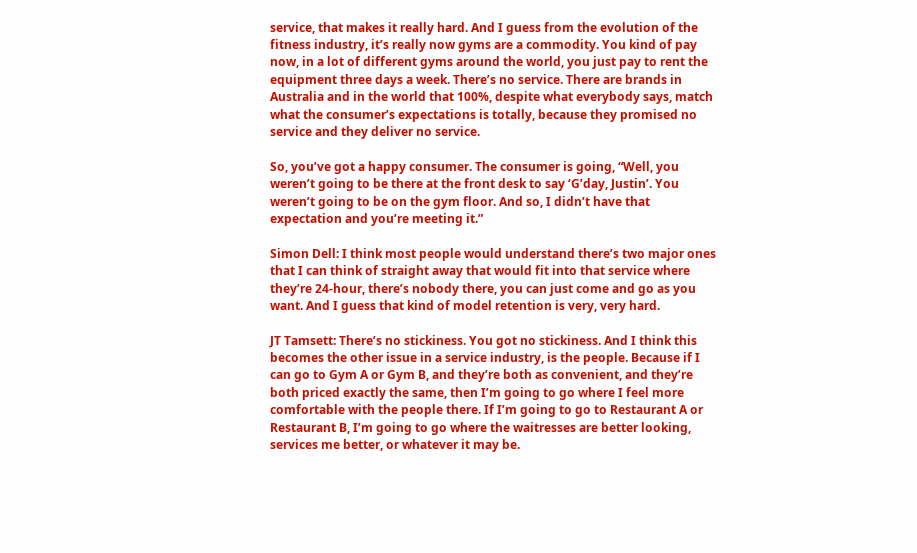service, that makes it really hard. And I guess from the evolution of the fitness industry, it’s really now gyms are a commodity. You kind of pay now, in a lot of different gyms around the world, you just pay to rent the equipment three days a week. There’s no service. There are brands in Australia and in the world that 100%, despite what everybody says, match what the consumer’s expectations is totally, because they promised no service and they deliver no service.

So, you’ve got a happy consumer. The consumer is going, “Well, you weren’t going to be there at the front desk to say ‘G’day, Justin’. You weren’t going to be on the gym floor. And so, I didn’t have that expectation and you’re meeting it.”

Simon Dell: I think most people would understand there’s two major ones that I can think of straight away that would fit into that service where they’re 24-hour, there’s nobody there, you can just come and go as you want. And I guess that kind of model retention is very, very hard.

JT Tamsett: There’s no stickiness. You got no stickiness. And I think this becomes the other issue in a service industry, is the people. Because if I can go to Gym A or Gym B, and they’re both as convenient, and they’re both priced exactly the same, then I’m going to go where I feel more comfortable with the people there. If I’m going to go to Restaurant A or Restaurant B, I’m going to go where the waitresses are better looking, services me better, or whatever it may be.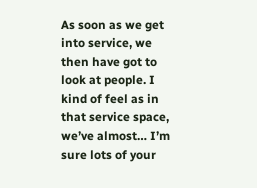As soon as we get into service, we then have got to look at people. I kind of feel as in that service space, we’ve almost… I’m sure lots of your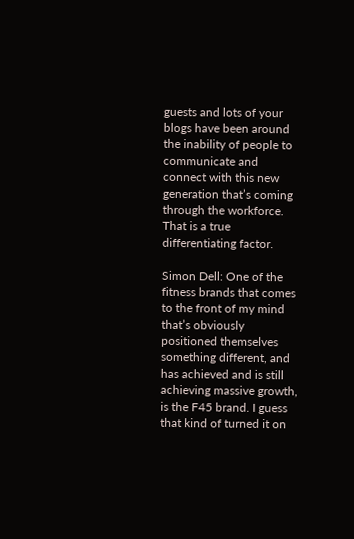guests and lots of your blogs have been around the inability of people to communicate and connect with this new generation that’s coming through the workforce. That is a true differentiating factor.

Simon Dell: One of the fitness brands that comes to the front of my mind that’s obviously positioned themselves something different, and has achieved and is still achieving massive growth, is the F45 brand. I guess that kind of turned it on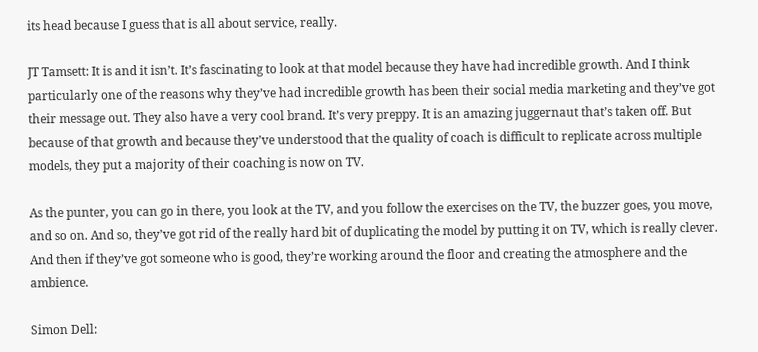its head because I guess that is all about service, really.

JT Tamsett: It is and it isn’t. It’s fascinating to look at that model because they have had incredible growth. And I think particularly one of the reasons why they’ve had incredible growth has been their social media marketing and they’ve got their message out. They also have a very cool brand. It’s very preppy. It is an amazing juggernaut that’s taken off. But because of that growth and because they’ve understood that the quality of coach is difficult to replicate across multiple models, they put a majority of their coaching is now on TV.

As the punter, you can go in there, you look at the TV, and you follow the exercises on the TV, the buzzer goes, you move, and so on. And so, they’ve got rid of the really hard bit of duplicating the model by putting it on TV, which is really clever. And then if they’ve got someone who is good, they’re working around the floor and creating the atmosphere and the ambience.

Simon Dell: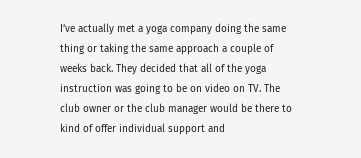I’ve actually met a yoga company doing the same thing or taking the same approach a couple of weeks back. They decided that all of the yoga instruction was going to be on video on TV. The club owner or the club manager would be there to kind of offer individual support and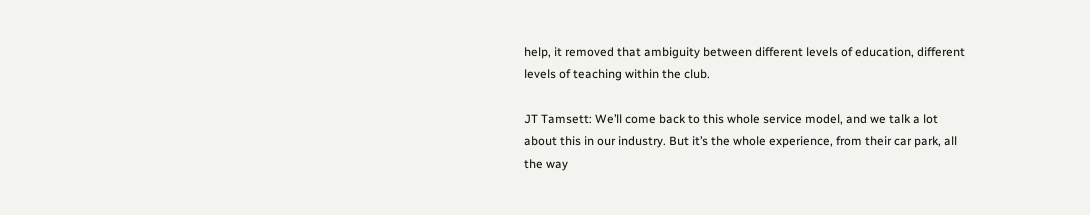help, it removed that ambiguity between different levels of education, different levels of teaching within the club.

JT Tamsett: We’ll come back to this whole service model, and we talk a lot about this in our industry. But it’s the whole experience, from their car park, all the way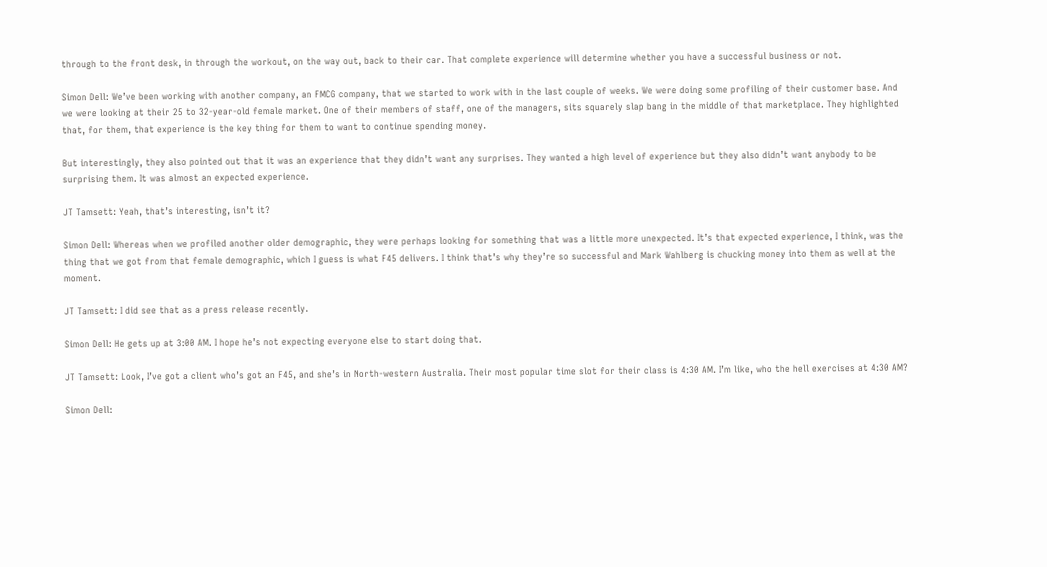through to the front desk, in through the workout, on the way out, back to their car. That complete experience will determine whether you have a successful business or not.

Simon Dell: We’ve been working with another company, an FMCG company, that we started to work with in the last couple of weeks. We were doing some profiling of their customer base. And we were looking at their 25 to 32-year-old female market. One of their members of staff, one of the managers, sits squarely slap bang in the middle of that marketplace. They highlighted that, for them, that experience is the key thing for them to want to continue spending money.

But interestingly, they also pointed out that it was an experience that they didn’t want any surprises. They wanted a high level of experience but they also didn’t want anybody to be surprising them. It was almost an expected experience.

JT Tamsett: Yeah, that’s interesting, isn’t it?

Simon Dell: Whereas when we profiled another older demographic, they were perhaps looking for something that was a little more unexpected. It’s that expected experience, I think, was the thing that we got from that female demographic, which I guess is what F45 delivers. I think that’s why they’re so successful and Mark Wahlberg is chucking money into them as well at the moment.

JT Tamsett: I did see that as a press release recently.

Simon Dell: He gets up at 3:00 AM. I hope he’s not expecting everyone else to start doing that.

JT Tamsett: Look, I’ve got a client who’s got an F45, and she’s in North-western Australia. Their most popular time slot for their class is 4:30 AM. I’m like, who the hell exercises at 4:30 AM?

Simon Dell: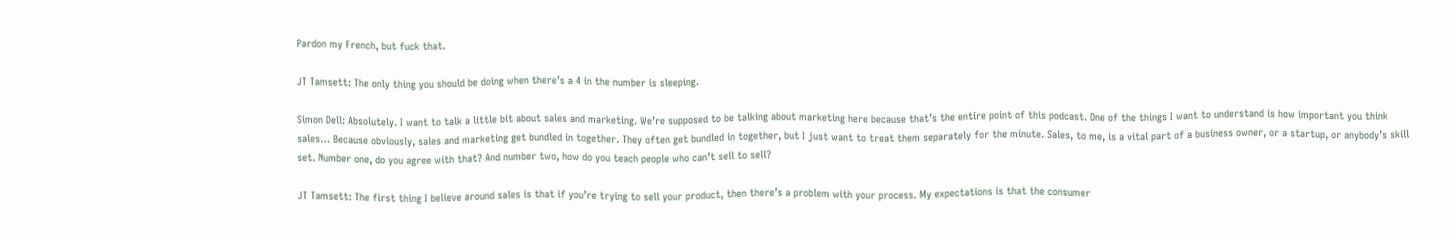Pardon my French, but fuck that.

JT Tamsett: The only thing you should be doing when there’s a 4 in the number is sleeping.

Simon Dell: Absolutely. I want to talk a little bit about sales and marketing. We’re supposed to be talking about marketing here because that’s the entire point of this podcast. One of the things I want to understand is how important you think sales… Because obviously, sales and marketing get bundled in together. They often get bundled in together, but I just want to treat them separately for the minute. Sales, to me, is a vital part of a business owner, or a startup, or anybody’s skill set. Number one, do you agree with that? And number two, how do you teach people who can’t sell to sell?

JT Tamsett: The first thing I believe around sales is that if you’re trying to sell your product, then there’s a problem with your process. My expectations is that the consumer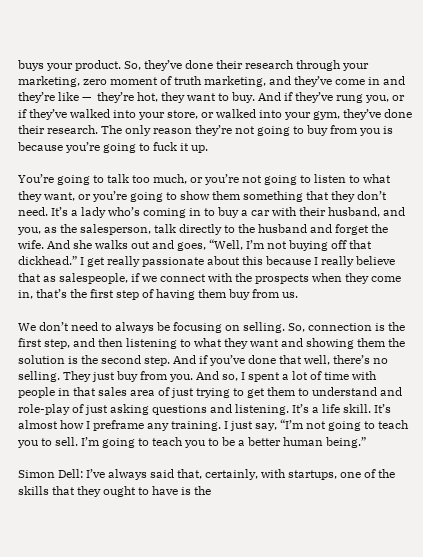buys your product. So, they’ve done their research through your marketing, zero moment of truth marketing, and they’ve come in and they’re like —  they’re hot, they want to buy. And if they’ve rung you, or if they’ve walked into your store, or walked into your gym, they’ve done their research. The only reason they’re not going to buy from you is because you’re going to fuck it up.

You’re going to talk too much, or you’re not going to listen to what they want, or you’re going to show them something that they don’t need. It’s a lady who’s coming in to buy a car with their husband, and you, as the salesperson, talk directly to the husband and forget the wife. And she walks out and goes, “Well, I’m not buying off that dickhead.” I get really passionate about this because I really believe that as salespeople, if we connect with the prospects when they come in, that’s the first step of having them buy from us.

We don’t need to always be focusing on selling. So, connection is the first step, and then listening to what they want and showing them the solution is the second step. And if you’ve done that well, there’s no selling. They just buy from you. And so, I spent a lot of time with people in that sales area of just trying to get them to understand and role-play of just asking questions and listening. It’s a life skill. It’s almost how I preframe any training. I just say, “I’m not going to teach you to sell. I’m going to teach you to be a better human being.”

Simon Dell: I’ve always said that, certainly, with startups, one of the skills that they ought to have is the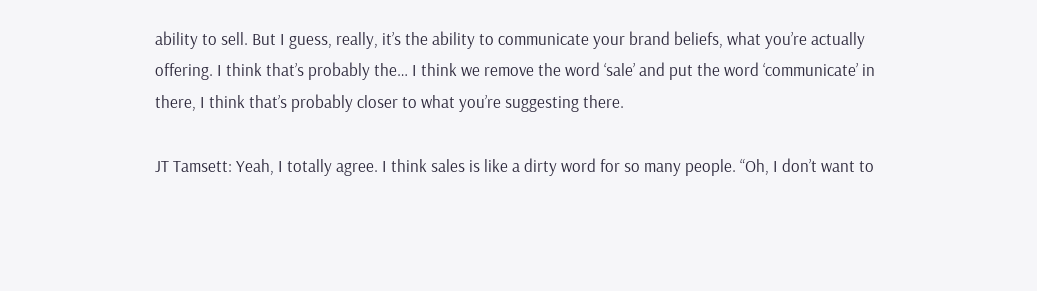ability to sell. But I guess, really, it’s the ability to communicate your brand beliefs, what you’re actually offering. I think that’s probably the… I think we remove the word ‘sale’ and put the word ‘communicate’ in there, I think that’s probably closer to what you’re suggesting there.

JT Tamsett: Yeah, I totally agree. I think sales is like a dirty word for so many people. “Oh, I don’t want to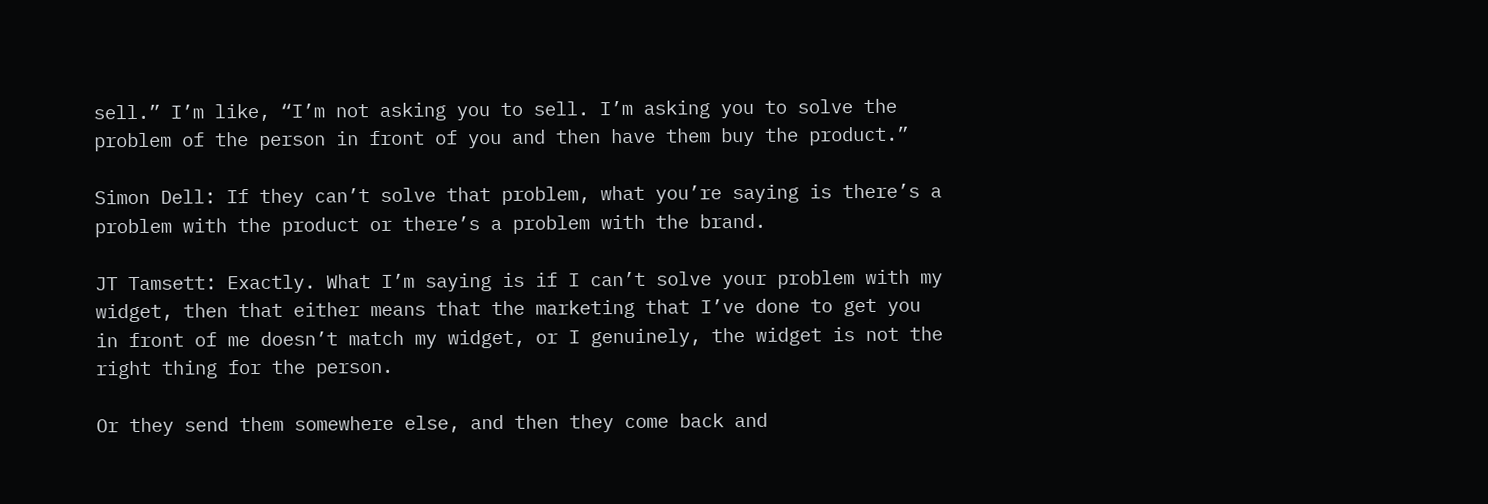sell.” I’m like, “I’m not asking you to sell. I’m asking you to solve the problem of the person in front of you and then have them buy the product.”

Simon Dell: If they can’t solve that problem, what you’re saying is there’s a problem with the product or there’s a problem with the brand.

JT Tamsett: Exactly. What I’m saying is if I can’t solve your problem with my widget, then that either means that the marketing that I’ve done to get you in front of me doesn’t match my widget, or I genuinely, the widget is not the right thing for the person.

Or they send them somewhere else, and then they come back and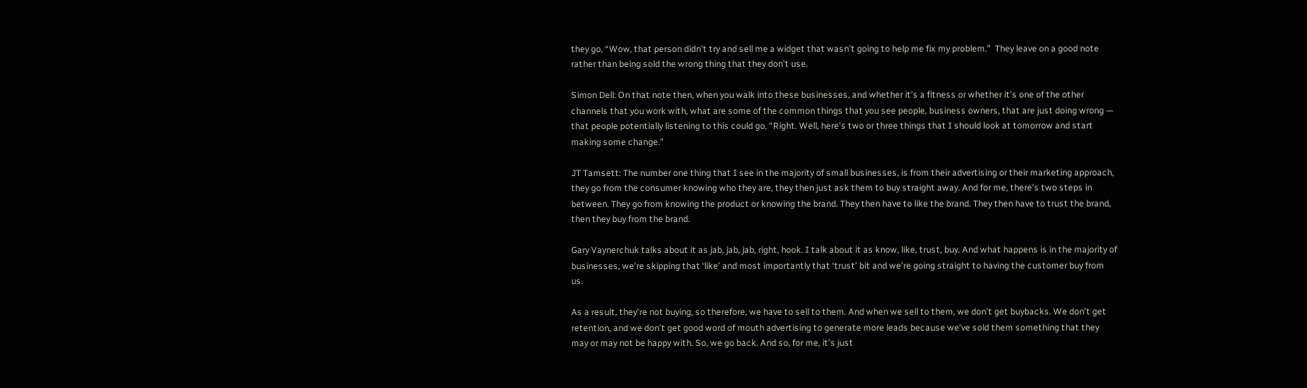they go, “Wow, that person didn’t try and sell me a widget that wasn’t going to help me fix my problem.”  They leave on a good note rather than being sold the wrong thing that they don’t use.

Simon Dell: On that note then, when you walk into these businesses, and whether it’s a fitness or whether it’s one of the other channels that you work with, what are some of the common things that you see people, business owners, that are just doing wrong — that people potentially listening to this could go, “Right. Well, here’s two or three things that I should look at tomorrow and start making some change.”

JT Tamsett: The number one thing that I see in the majority of small businesses, is from their advertising or their marketing approach, they go from the consumer knowing who they are, they then just ask them to buy straight away. And for me, there’s two steps in between. They go from knowing the product or knowing the brand. They then have to like the brand. They then have to trust the brand, then they buy from the brand.

Gary Vaynerchuk talks about it as jab, jab, jab, right, hook. I talk about it as know, like, trust, buy. And what happens is in the majority of businesses, we’re skipping that ‘like’ and most importantly that ‘trust’ bit and we’re going straight to having the customer buy from us.

As a result, they’re not buying, so therefore, we have to sell to them. And when we sell to them, we don’t get buybacks. We don’t get retention, and we don’t get good word of mouth advertising to generate more leads because we’ve sold them something that they may or may not be happy with. So, we go back. And so, for me, it’s just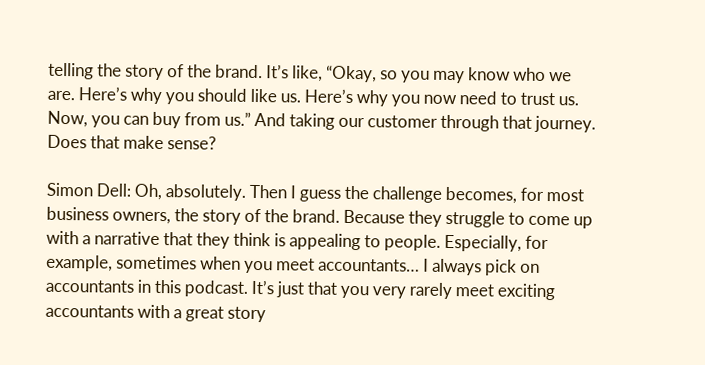telling the story of the brand. It’s like, “Okay, so you may know who we are. Here’s why you should like us. Here’s why you now need to trust us. Now, you can buy from us.” And taking our customer through that journey. Does that make sense?

Simon Dell: Oh, absolutely. Then I guess the challenge becomes, for most business owners, the story of the brand. Because they struggle to come up with a narrative that they think is appealing to people. Especially, for example, sometimes when you meet accountants… I always pick on accountants in this podcast. It’s just that you very rarely meet exciting accountants with a great story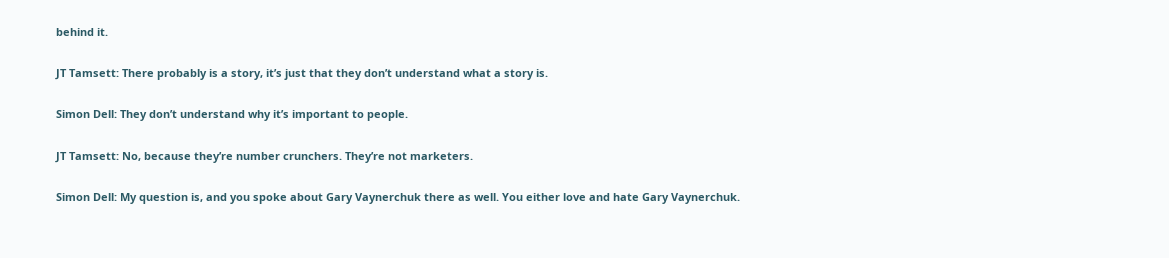behind it.

JT Tamsett: There probably is a story, it’s just that they don’t understand what a story is.

Simon Dell: They don’t understand why it’s important to people.

JT Tamsett: No, because they’re number crunchers. They’re not marketers.

Simon Dell: My question is, and you spoke about Gary Vaynerchuk there as well. You either love and hate Gary Vaynerchuk.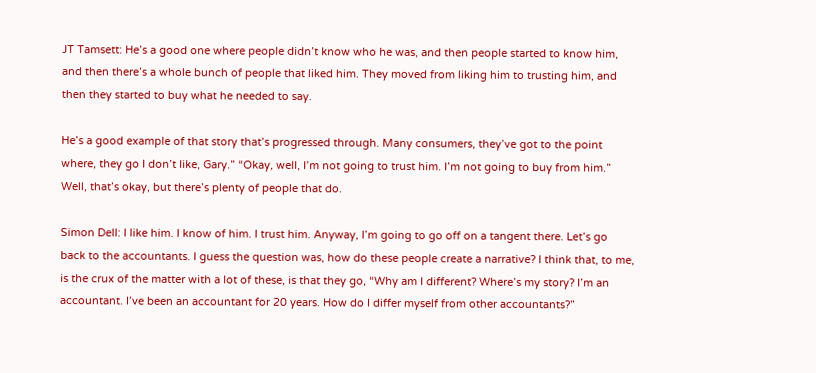JT Tamsett: He’s a good one where people didn’t know who he was, and then people started to know him, and then there’s a whole bunch of people that liked him. They moved from liking him to trusting him, and then they started to buy what he needed to say.

He’s a good example of that story that’s progressed through. Many consumers, they’ve got to the point where, they go I don’t like, Gary.” “Okay, well, I’m not going to trust him. I’m not going to buy from him.” Well, that’s okay, but there’s plenty of people that do.

Simon Dell: I like him. I know of him. I trust him. Anyway, I’m going to go off on a tangent there. Let’s go back to the accountants. I guess the question was, how do these people create a narrative? I think that, to me, is the crux of the matter with a lot of these, is that they go, “Why am I different? Where’s my story? I’m an accountant. I’ve been an accountant for 20 years. How do I differ myself from other accountants?”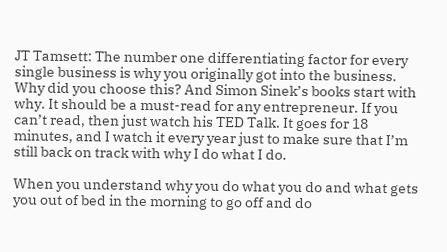JT Tamsett: The number one differentiating factor for every single business is why you originally got into the business. Why did you choose this? And Simon Sinek’s books start with why. It should be a must-read for any entrepreneur. If you can’t read, then just watch his TED Talk. It goes for 18 minutes, and I watch it every year just to make sure that I’m still back on track with why I do what I do.

When you understand why you do what you do and what gets you out of bed in the morning to go off and do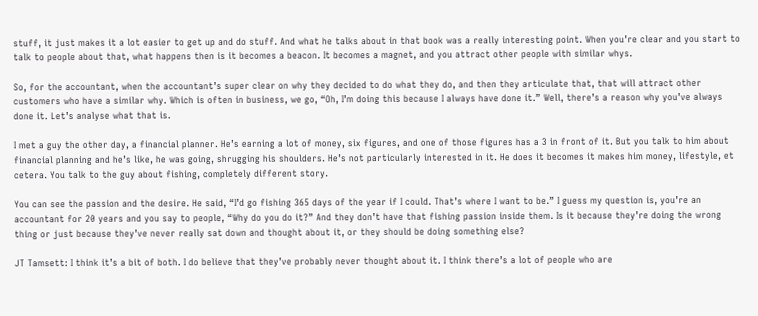stuff, it just makes it a lot easier to get up and do stuff. And what he talks about in that book was a really interesting point. When you’re clear and you start to talk to people about that, what happens then is it becomes a beacon. It becomes a magnet, and you attract other people with similar whys.

So, for the accountant, when the accountant’s super clear on why they decided to do what they do, and then they articulate that, that will attract other customers who have a similar why. Which is often in business, we go, “Oh, I’m doing this because I always have done it.” Well, there’s a reason why you’ve always done it. Let’s analyse what that is.

I met a guy the other day, a financial planner. He’s earning a lot of money, six figures, and one of those figures has a 3 in front of it. But you talk to him about financial planning and he’s like, he was going, shrugging his shoulders. He’s not particularly interested in it. He does it becomes it makes him money, lifestyle, et cetera. You talk to the guy about fishing, completely different story.

You can see the passion and the desire. He said, “I’d go fishing 365 days of the year if I could. That’s where I want to be.” I guess my question is, you’re an accountant for 20 years and you say to people, “Why do you do it?” And they don’t have that fishing passion inside them. Is it because they’re doing the wrong thing or just because they’ve never really sat down and thought about it, or they should be doing something else?

JT Tamsett: I think it’s a bit of both. I do believe that they’ve probably never thought about it. I think there’s a lot of people who are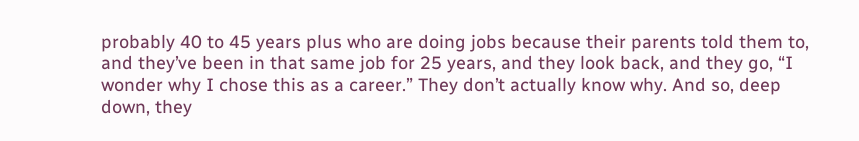probably 40 to 45 years plus who are doing jobs because their parents told them to, and they’ve been in that same job for 25 years, and they look back, and they go, “I wonder why I chose this as a career.” They don’t actually know why. And so, deep down, they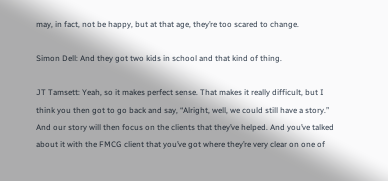may, in fact, not be happy, but at that age, they’re too scared to change.

Simon Dell: And they got two kids in school and that kind of thing.

JT Tamsett: Yeah, so it makes perfect sense. That makes it really difficult, but I think you then got to go back and say, “Alright, well, we could still have a story.” And our story will then focus on the clients that they’ve helped. And you’ve talked about it with the FMCG client that you’ve got where they’re very clear on one of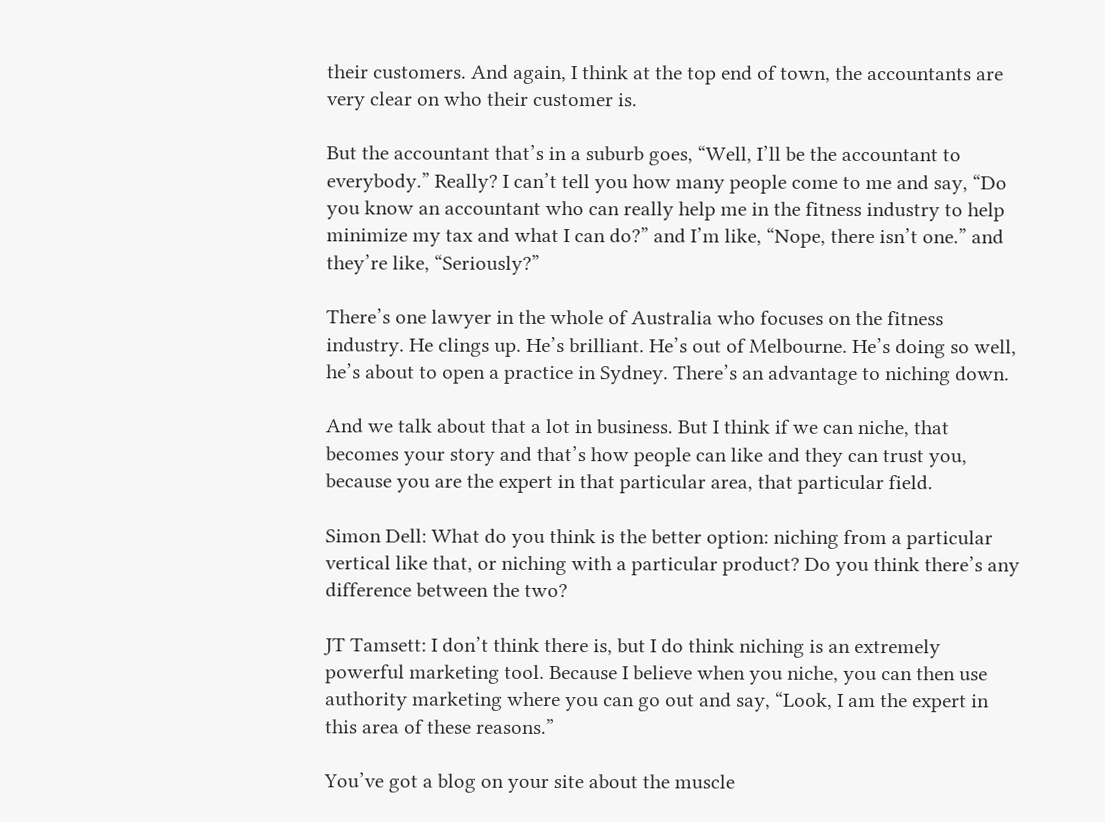their customers. And again, I think at the top end of town, the accountants are very clear on who their customer is.

But the accountant that’s in a suburb goes, “Well, I’ll be the accountant to everybody.” Really? I can’t tell you how many people come to me and say, “Do you know an accountant who can really help me in the fitness industry to help minimize my tax and what I can do?” and I’m like, “Nope, there isn’t one.” and they’re like, “Seriously?”

There’s one lawyer in the whole of Australia who focuses on the fitness industry. He clings up. He’s brilliant. He’s out of Melbourne. He’s doing so well, he’s about to open a practice in Sydney. There’s an advantage to niching down.

And we talk about that a lot in business. But I think if we can niche, that becomes your story and that’s how people can like and they can trust you, because you are the expert in that particular area, that particular field.

Simon Dell: What do you think is the better option: niching from a particular vertical like that, or niching with a particular product? Do you think there’s any difference between the two?

JT Tamsett: I don’t think there is, but I do think niching is an extremely powerful marketing tool. Because I believe when you niche, you can then use authority marketing where you can go out and say, “Look, I am the expert in this area of these reasons.”

You’ve got a blog on your site about the muscle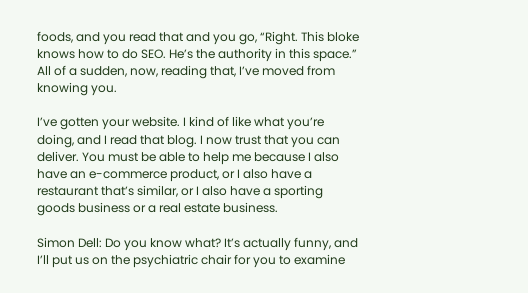foods, and you read that and you go, “Right. This bloke knows how to do SEO. He’s the authority in this space.” All of a sudden, now, reading that, I’ve moved from knowing you.

I’ve gotten your website. I kind of like what you’re doing, and I read that blog. I now trust that you can deliver. You must be able to help me because I also have an e-commerce product, or I also have a restaurant that’s similar, or I also have a sporting goods business or a real estate business.

Simon Dell: Do you know what? It’s actually funny, and I’ll put us on the psychiatric chair for you to examine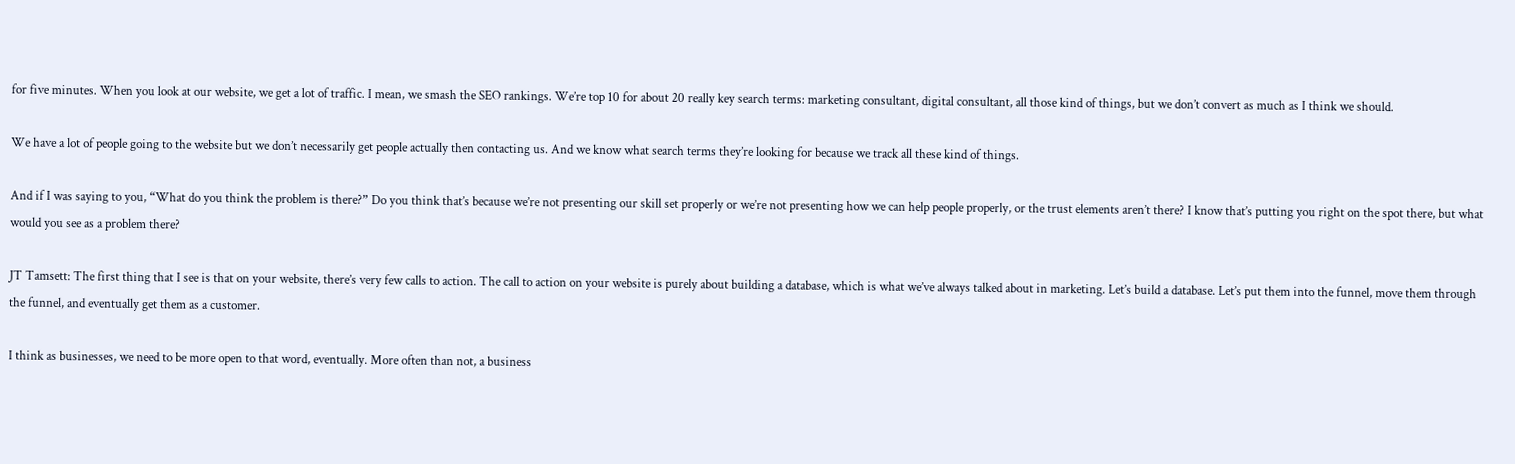for five minutes. When you look at our website, we get a lot of traffic. I mean, we smash the SEO rankings. We’re top 10 for about 20 really key search terms: marketing consultant, digital consultant, all those kind of things, but we don’t convert as much as I think we should.

We have a lot of people going to the website but we don’t necessarily get people actually then contacting us. And we know what search terms they’re looking for because we track all these kind of things.

And if I was saying to you, “What do you think the problem is there?” Do you think that’s because we’re not presenting our skill set properly or we’re not presenting how we can help people properly, or the trust elements aren’t there? I know that’s putting you right on the spot there, but what would you see as a problem there?

JT Tamsett: The first thing that I see is that on your website, there’s very few calls to action. The call to action on your website is purely about building a database, which is what we’ve always talked about in marketing. Let’s build a database. Let’s put them into the funnel, move them through the funnel, and eventually get them as a customer.

I think as businesses, we need to be more open to that word, eventually. More often than not, a business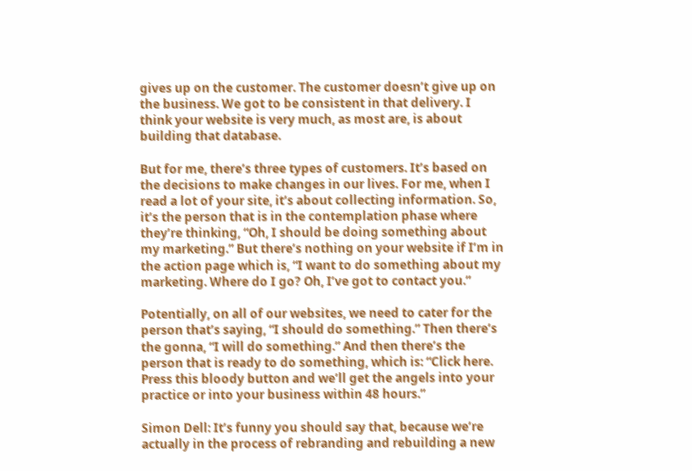gives up on the customer. The customer doesn’t give up on the business. We got to be consistent in that delivery. I think your website is very much, as most are, is about building that database.

But for me, there’s three types of customers. It’s based on the decisions to make changes in our lives. For me, when I read a lot of your site, it’s about collecting information. So, it’s the person that is in the contemplation phase where they’re thinking, “Oh, I should be doing something about my marketing.” But there’s nothing on your website if I’m in the action page which is, “I want to do something about my marketing. Where do I go? Oh, I’ve got to contact you.”

Potentially, on all of our websites, we need to cater for the person that’s saying, “I should do something.” Then there’s the gonna, “I will do something.” And then there’s the person that is ready to do something, which is: “Click here. Press this bloody button and we’ll get the angels into your practice or into your business within 48 hours.”

Simon Dell: It’s funny you should say that, because we’re actually in the process of rebranding and rebuilding a new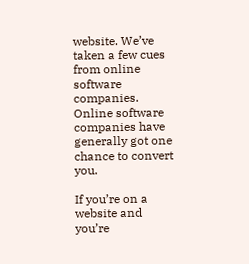website. We’ve taken a few cues from online software companies. Online software companies have generally got one chance to convert you.

If you’re on a website and you’re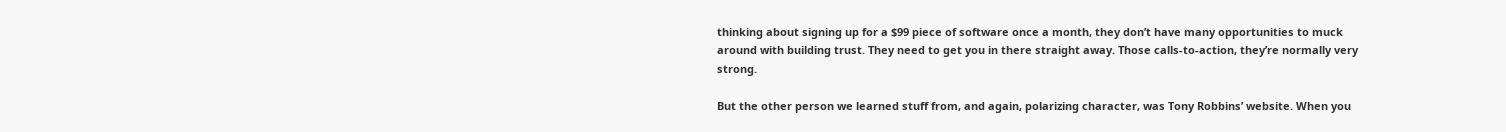thinking about signing up for a $99 piece of software once a month, they don’t have many opportunities to muck around with building trust. They need to get you in there straight away. Those calls-to-action, they’re normally very strong.

But the other person we learned stuff from, and again, polarizing character, was Tony Robbins’ website. When you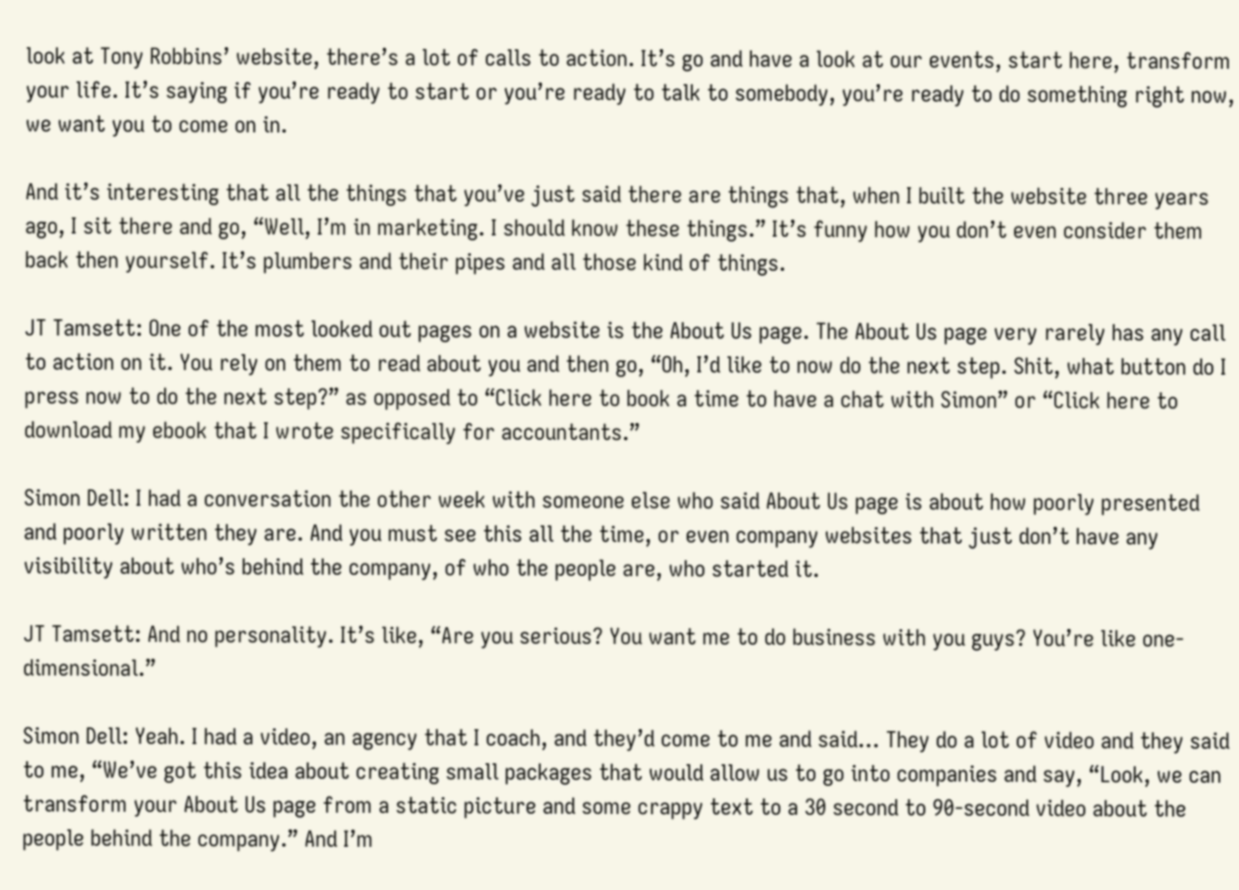look at Tony Robbins’ website, there’s a lot of calls to action. It’s go and have a look at our events, start here, transform your life. It’s saying if you’re ready to start or you’re ready to talk to somebody, you’re ready to do something right now, we want you to come on in.

And it’s interesting that all the things that you’ve just said there are things that, when I built the website three years ago, I sit there and go, “Well, I’m in marketing. I should know these things.” It’s funny how you don’t even consider them back then yourself. It’s plumbers and their pipes and all those kind of things.

JT Tamsett: One of the most looked out pages on a website is the About Us page. The About Us page very rarely has any call to action on it. You rely on them to read about you and then go, “Oh, I’d like to now do the next step. Shit, what button do I press now to do the next step?” as opposed to “Click here to book a time to have a chat with Simon” or “Click here to download my ebook that I wrote specifically for accountants.”

Simon Dell: I had a conversation the other week with someone else who said About Us page is about how poorly presented and poorly written they are. And you must see this all the time, or even company websites that just don’t have any visibility about who’s behind the company, of who the people are, who started it.

JT Tamsett: And no personality. It’s like, “Are you serious? You want me to do business with you guys? You’re like one-dimensional.”

Simon Dell: Yeah. I had a video, an agency that I coach, and they’d come to me and said… They do a lot of video and they said to me, “We’ve got this idea about creating small packages that would allow us to go into companies and say, “Look, we can transform your About Us page from a static picture and some crappy text to a 30 second to 90-second video about the people behind the company.” And I’m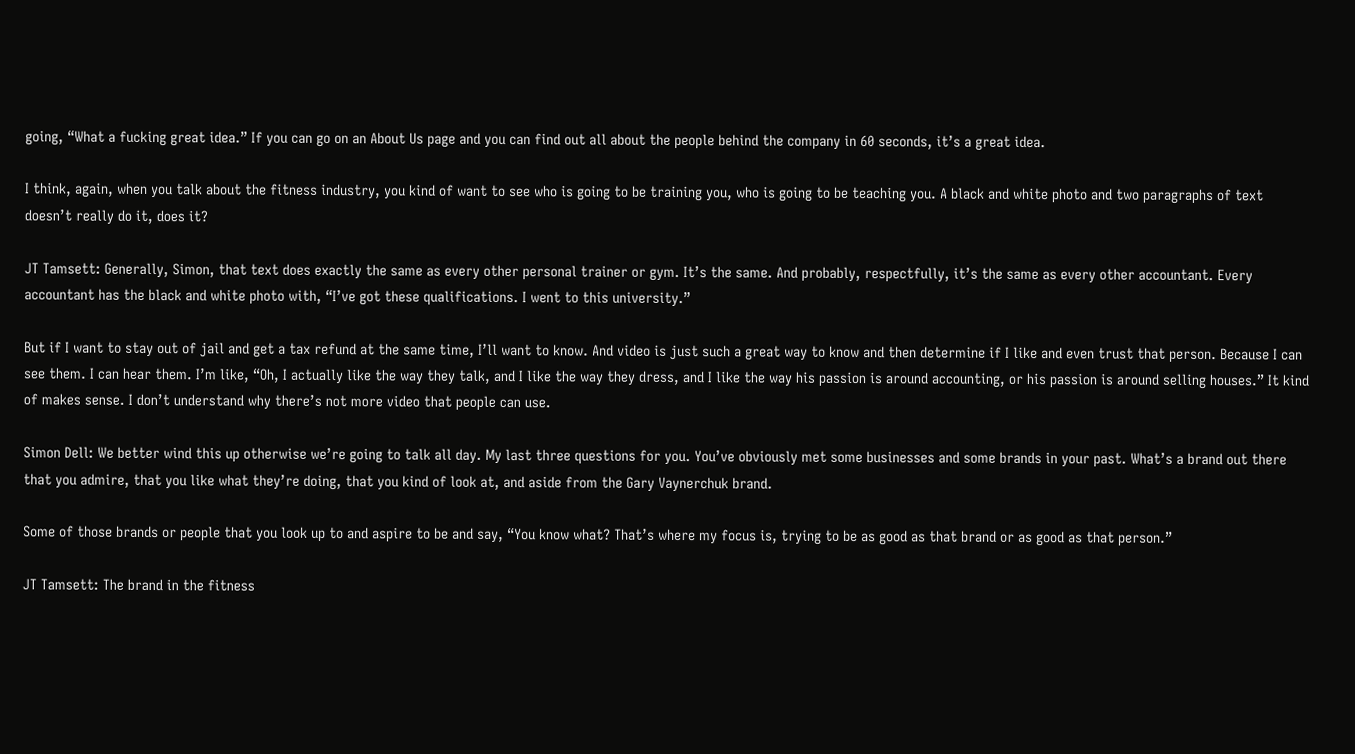going, “What a fucking great idea.” If you can go on an About Us page and you can find out all about the people behind the company in 60 seconds, it’s a great idea.

I think, again, when you talk about the fitness industry, you kind of want to see who is going to be training you, who is going to be teaching you. A black and white photo and two paragraphs of text doesn’t really do it, does it?

JT Tamsett: Generally, Simon, that text does exactly the same as every other personal trainer or gym. It’s the same. And probably, respectfully, it’s the same as every other accountant. Every accountant has the black and white photo with, “I’ve got these qualifications. I went to this university.”

But if I want to stay out of jail and get a tax refund at the same time, I’ll want to know. And video is just such a great way to know and then determine if I like and even trust that person. Because I can see them. I can hear them. I’m like, “Oh, I actually like the way they talk, and I like the way they dress, and I like the way his passion is around accounting, or his passion is around selling houses.” It kind of makes sense. I don’t understand why there’s not more video that people can use.

Simon Dell: We better wind this up otherwise we’re going to talk all day. My last three questions for you. You’ve obviously met some businesses and some brands in your past. What’s a brand out there that you admire, that you like what they’re doing, that you kind of look at, and aside from the Gary Vaynerchuk brand.

Some of those brands or people that you look up to and aspire to be and say, “You know what? That’s where my focus is, trying to be as good as that brand or as good as that person.”

JT Tamsett: The brand in the fitness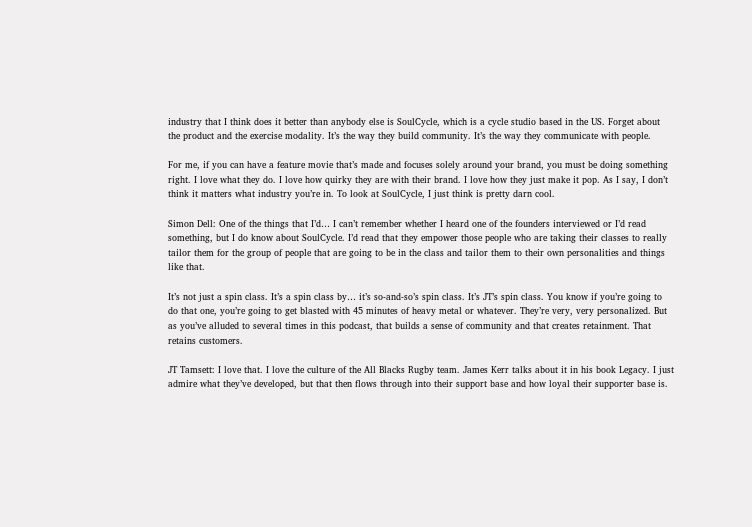industry that I think does it better than anybody else is SoulCycle, which is a cycle studio based in the US. Forget about the product and the exercise modality. It’s the way they build community. It’s the way they communicate with people.

For me, if you can have a feature movie that’s made and focuses solely around your brand, you must be doing something right. I love what they do. I love how quirky they are with their brand. I love how they just make it pop. As I say, I don’t think it matters what industry you’re in. To look at SoulCycle, I just think is pretty darn cool.

Simon Dell: One of the things that I’d… I can’t remember whether I heard one of the founders interviewed or I’d read something, but I do know about SoulCycle. I’d read that they empower those people who are taking their classes to really tailor them for the group of people that are going to be in the class and tailor them to their own personalities and things like that.

It’s not just a spin class. It’s a spin class by… it’s so-and-so’s spin class. It’s JT’s spin class. You know if you’re going to do that one, you’re going to get blasted with 45 minutes of heavy metal or whatever. They’re very, very personalized. But as you’ve alluded to several times in this podcast, that builds a sense of community and that creates retainment. That retains customers.

JT Tamsett: I love that. I love the culture of the All Blacks Rugby team. James Kerr talks about it in his book Legacy. I just admire what they’ve developed, but that then flows through into their support base and how loyal their supporter base is.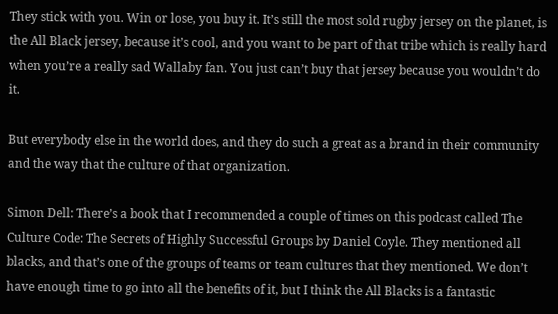They stick with you. Win or lose, you buy it. It’s still the most sold rugby jersey on the planet, is the All Black jersey, because it’s cool, and you want to be part of that tribe which is really hard when you’re a really sad Wallaby fan. You just can’t buy that jersey because you wouldn’t do it.

But everybody else in the world does, and they do such a great as a brand in their community and the way that the culture of that organization.

Simon Dell: There’s a book that I recommended a couple of times on this podcast called The Culture Code: The Secrets of Highly Successful Groups by Daniel Coyle. They mentioned all blacks, and that’s one of the groups of teams or team cultures that they mentioned. We don’t have enough time to go into all the benefits of it, but I think the All Blacks is a fantastic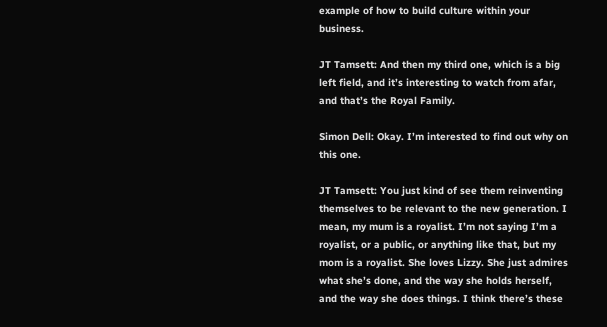example of how to build culture within your business.

JT Tamsett: And then my third one, which is a big left field, and it’s interesting to watch from afar, and that’s the Royal Family.

Simon Dell: Okay. I’m interested to find out why on this one.

JT Tamsett: You just kind of see them reinventing themselves to be relevant to the new generation. I mean, my mum is a royalist. I’m not saying I’m a royalist, or a public, or anything like that, but my mom is a royalist. She loves Lizzy. She just admires what she’s done, and the way she holds herself, and the way she does things. I think there’s these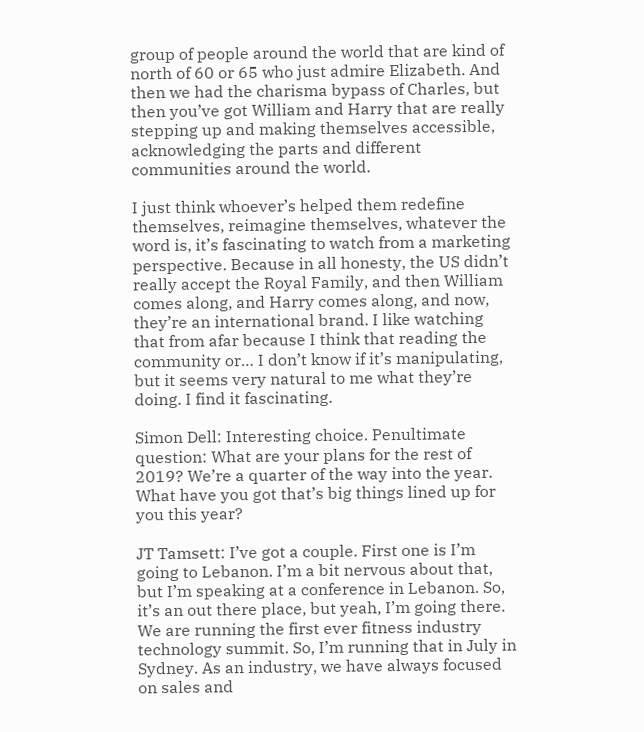group of people around the world that are kind of north of 60 or 65 who just admire Elizabeth. And then we had the charisma bypass of Charles, but then you’ve got William and Harry that are really stepping up and making themselves accessible, acknowledging the parts and different communities around the world.

I just think whoever’s helped them redefine themselves, reimagine themselves, whatever the word is, it’s fascinating to watch from a marketing perspective. Because in all honesty, the US didn’t really accept the Royal Family, and then William comes along, and Harry comes along, and now, they’re an international brand. I like watching that from afar because I think that reading the community or… I don’t know if it’s manipulating, but it seems very natural to me what they’re doing. I find it fascinating.

Simon Dell: Interesting choice. Penultimate question: What are your plans for the rest of 2019? We’re a quarter of the way into the year. What have you got that’s big things lined up for you this year?

JT Tamsett: I’ve got a couple. First one is I’m going to Lebanon. I’m a bit nervous about that, but I’m speaking at a conference in Lebanon. So, it’s an out there place, but yeah, I’m going there. We are running the first ever fitness industry technology summit. So, I’m running that in July in Sydney. As an industry, we have always focused on sales and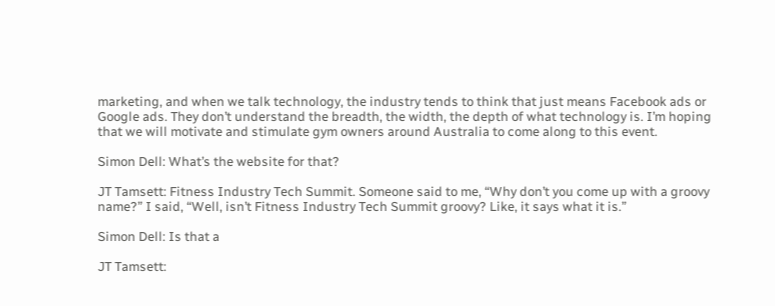marketing, and when we talk technology, the industry tends to think that just means Facebook ads or Google ads. They don’t understand the breadth, the width, the depth of what technology is. I’m hoping that we will motivate and stimulate gym owners around Australia to come along to this event.

Simon Dell: What’s the website for that?

JT Tamsett: Fitness Industry Tech Summit. Someone said to me, “Why don’t you come up with a groovy name?” I said, “Well, isn’t Fitness Industry Tech Summit groovy? Like, it says what it is.”

Simon Dell: Is that a

JT Tamsett: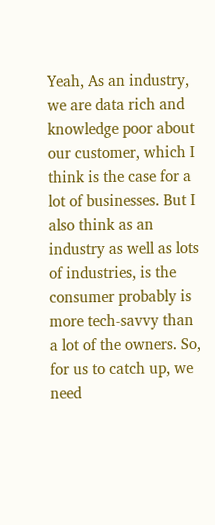Yeah, As an industry, we are data rich and knowledge poor about our customer, which I think is the case for a lot of businesses. But I also think as an industry as well as lots of industries, is the consumer probably is more tech-savvy than a lot of the owners. So, for us to catch up, we need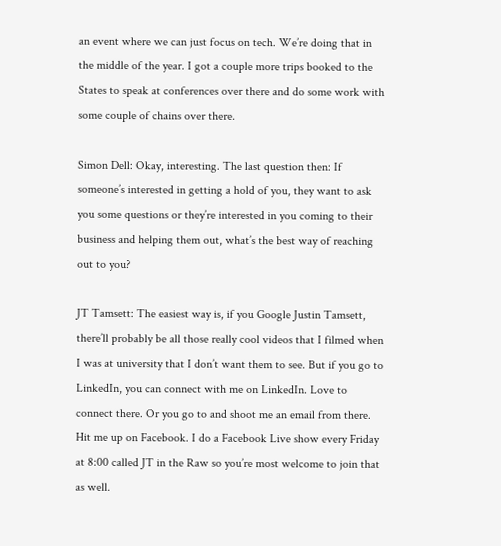an event where we can just focus on tech. We’re doing that in the middle of the year. I got a couple more trips booked to the States to speak at conferences over there and do some work with some couple of chains over there.

Simon Dell: Okay, interesting. The last question then: If someone’s interested in getting a hold of you, they want to ask you some questions or they’re interested in you coming to their business and helping them out, what’s the best way of reaching out to you?

JT Tamsett: The easiest way is, if you Google Justin Tamsett, there’ll probably be all those really cool videos that I filmed when I was at university that I don’t want them to see. But if you go to LinkedIn, you can connect with me on LinkedIn. Love to connect there. Or you go to and shoot me an email from there. Hit me up on Facebook. I do a Facebook Live show every Friday at 8:00 called JT in the Raw so you’re most welcome to join that as well.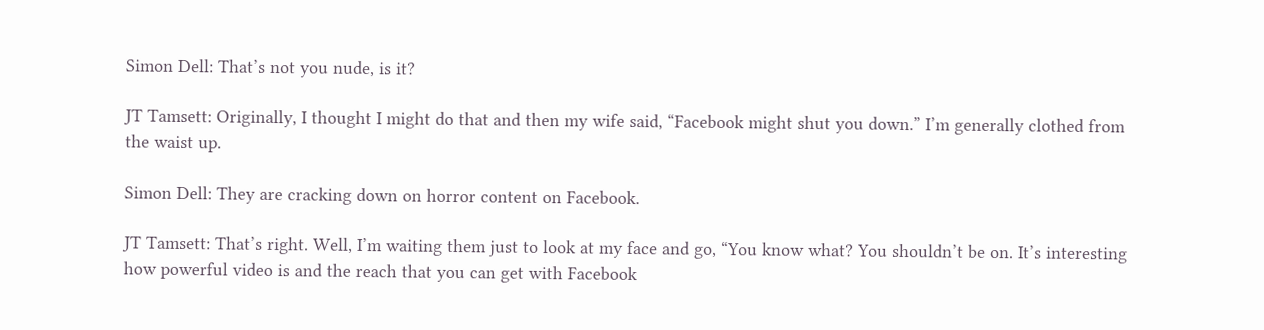Simon Dell: That’s not you nude, is it?

JT Tamsett: Originally, I thought I might do that and then my wife said, “Facebook might shut you down.” I’m generally clothed from the waist up.

Simon Dell: They are cracking down on horror content on Facebook.

JT Tamsett: That’s right. Well, I’m waiting them just to look at my face and go, “You know what? You shouldn’t be on. It’s interesting how powerful video is and the reach that you can get with Facebook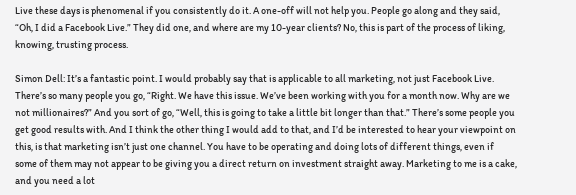Live these days is phenomenal if you consistently do it. A one-off will not help you. People go along and they said, “Oh, I did a Facebook Live.” They did one, and where are my 10-year clients? No, this is part of the process of liking, knowing, trusting process.

Simon Dell: It’s a fantastic point. I would probably say that is applicable to all marketing, not just Facebook Live. There’s so many people you go, “Right. We have this issue. We’ve been working with you for a month now. Why are we not millionaires?” And you sort of go, “Well, this is going to take a little bit longer than that.” There’s some people you get good results with. And I think the other thing I would add to that, and I’d be interested to hear your viewpoint on this, is that marketing isn’t just one channel. You have to be operating and doing lots of different things, even if some of them may not appear to be giving you a direct return on investment straight away. Marketing to me is a cake, and you need a lot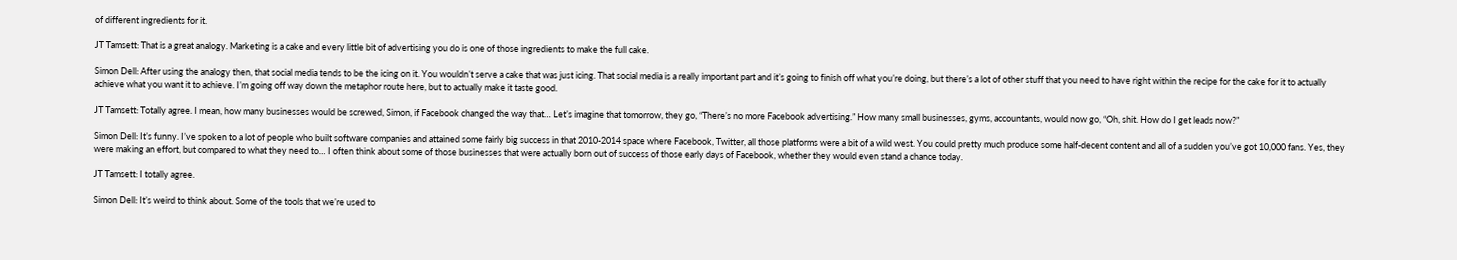of different ingredients for it.

JT Tamsett: That is a great analogy. Marketing is a cake and every little bit of advertising you do is one of those ingredients to make the full cake.

Simon Dell: After using the analogy then, that social media tends to be the icing on it. You wouldn’t serve a cake that was just icing. That social media is a really important part and it’s going to finish off what you’re doing, but there’s a lot of other stuff that you need to have right within the recipe for the cake for it to actually achieve what you want it to achieve. I’m going off way down the metaphor route here, but to actually make it taste good.

JT Tamsett: Totally agree. I mean, how many businesses would be screwed, Simon, if Facebook changed the way that… Let’s imagine that tomorrow, they go, “There’s no more Facebook advertising.” How many small businesses, gyms, accountants, would now go, “Oh, shit. How do I get leads now?”

Simon Dell: It’s funny. I’ve spoken to a lot of people who built software companies and attained some fairly big success in that 2010-2014 space where Facebook, Twitter, all those platforms were a bit of a wild west. You could pretty much produce some half-decent content and all of a sudden you’ve got 10,000 fans. Yes, they were making an effort, but compared to what they need to… I often think about some of those businesses that were actually born out of success of those early days of Facebook, whether they would even stand a chance today.

JT Tamsett: I totally agree.

Simon Dell: It’s weird to think about. Some of the tools that we’re used to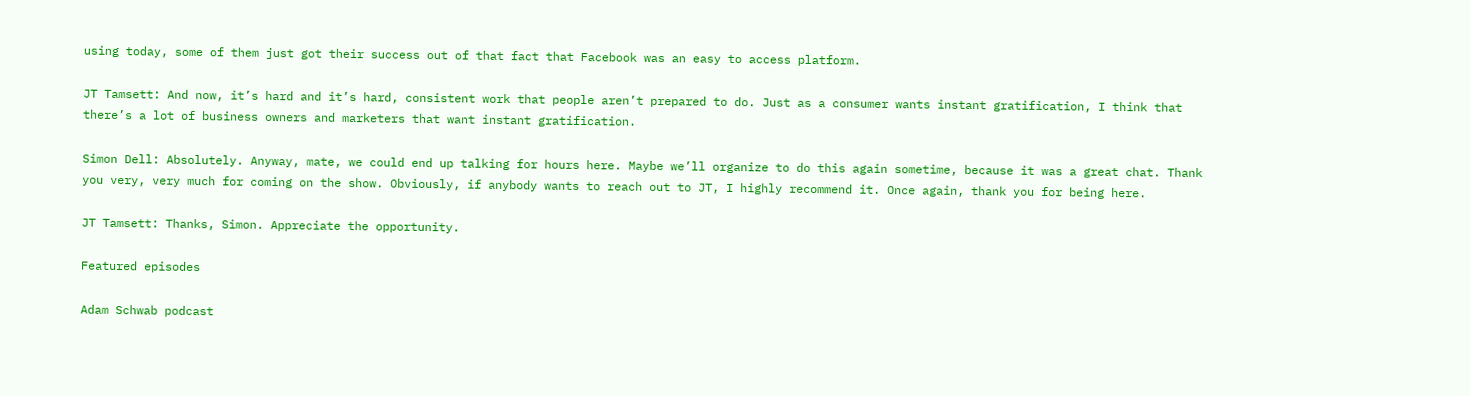using today, some of them just got their success out of that fact that Facebook was an easy to access platform.

JT Tamsett: And now, it’s hard and it’s hard, consistent work that people aren’t prepared to do. Just as a consumer wants instant gratification, I think that there’s a lot of business owners and marketers that want instant gratification.

Simon Dell: Absolutely. Anyway, mate, we could end up talking for hours here. Maybe we’ll organize to do this again sometime, because it was a great chat. Thank you very, very much for coming on the show. Obviously, if anybody wants to reach out to JT, I highly recommend it. Once again, thank you for being here.

JT Tamsett: Thanks, Simon. Appreciate the opportunity.

Featured episodes

Adam Schwab podcast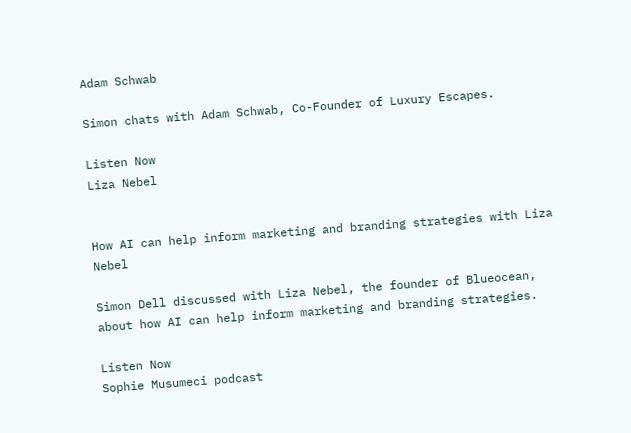Adam Schwab

Simon chats with Adam Schwab, Co-Founder of Luxury Escapes.

Listen Now
Liza Nebel


How AI can help inform marketing and branding strategies with Liza Nebel

Simon Dell discussed with Liza Nebel, the founder of Blueocean, about how AI can help inform marketing and branding strategies.

Listen Now
Sophie Musumeci podcast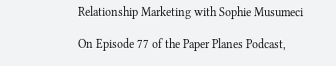Relationship Marketing with Sophie Musumeci

On Episode 77 of the Paper Planes Podcast,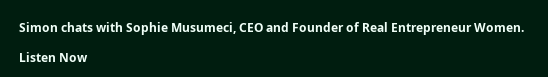Simon chats with Sophie Musumeci, CEO and Founder of Real Entrepreneur Women.

Listen Now